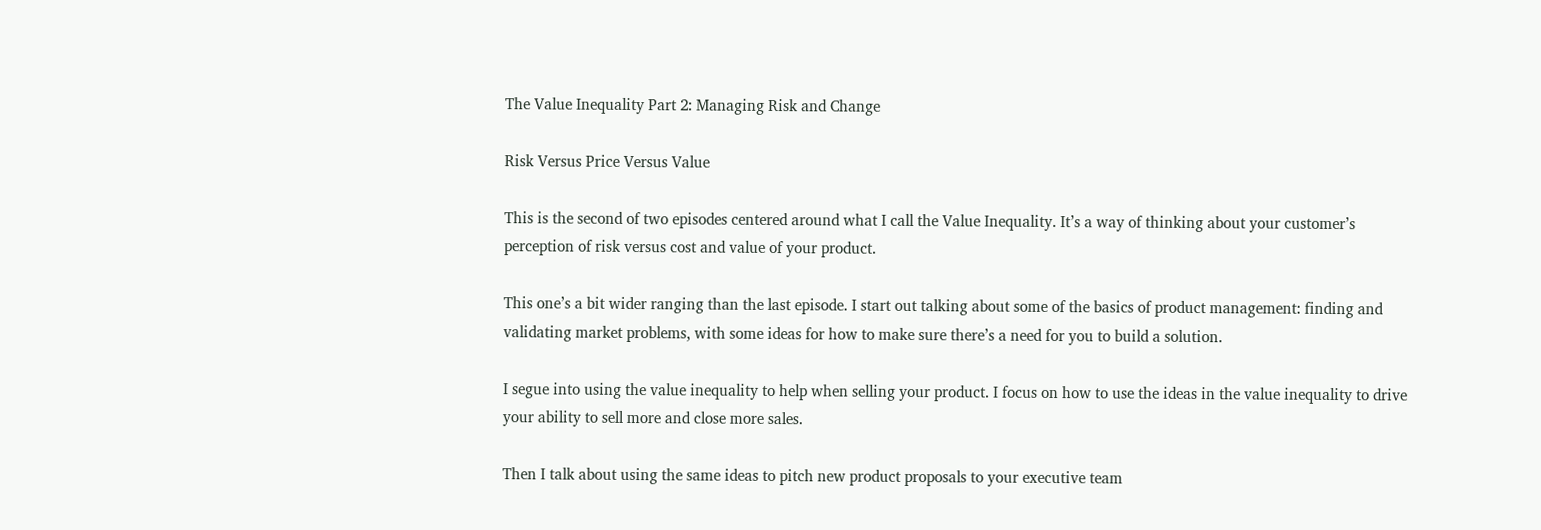The Value Inequality Part 2: Managing Risk and Change

Risk Versus Price Versus Value

This is the second of two episodes centered around what I call the Value Inequality. It’s a way of thinking about your customer’s perception of risk versus cost and value of your product.

This one’s a bit wider ranging than the last episode. I start out talking about some of the basics of product management: finding and validating market problems, with some ideas for how to make sure there’s a need for you to build a solution.

I segue into using the value inequality to help when selling your product. I focus on how to use the ideas in the value inequality to drive your ability to sell more and close more sales.

Then I talk about using the same ideas to pitch new product proposals to your executive team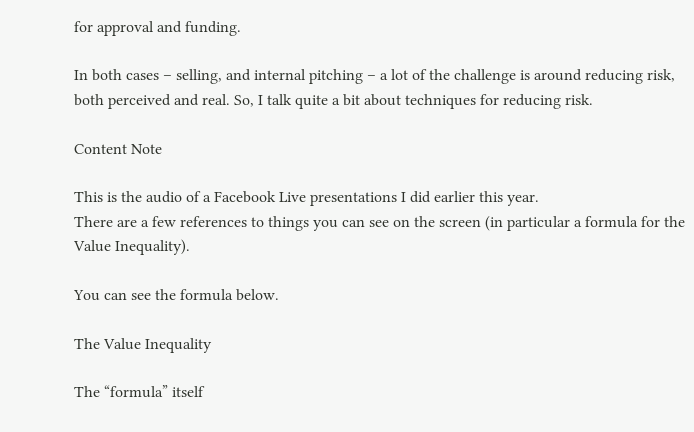for approval and funding.

In both cases – selling, and internal pitching – a lot of the challenge is around reducing risk, both perceived and real. So, I talk quite a bit about techniques for reducing risk.

Content Note

This is the audio of a Facebook Live presentations I did earlier this year.
There are a few references to things you can see on the screen (in particular a formula for the Value Inequality).

You can see the formula below.

The Value Inequality

The “formula” itself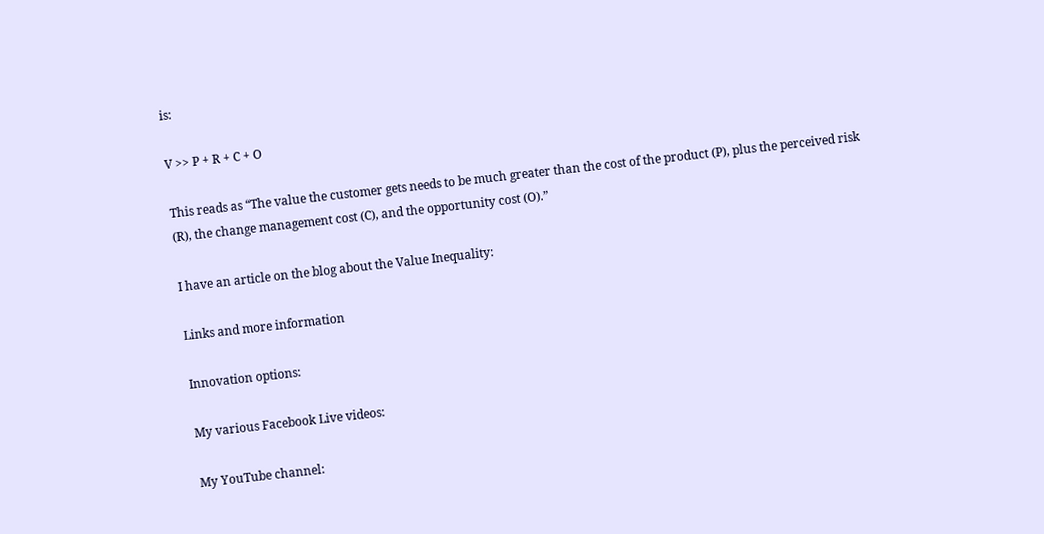is:

V >> P + R + C + O

This reads as “The value the customer gets needs to be much greater than the cost of the product (P), plus the perceived risk (R), the change management cost (C), and the opportunity cost (O).”

I have an article on the blog about the Value Inequality:

Links and more information

Innovation options:

My various Facebook Live videos:

My YouTube channel: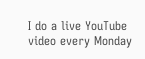I do a live YouTube video every Monday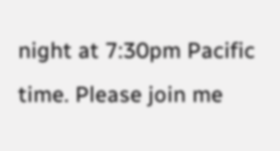night at 7:30pm Pacific time. Please join me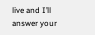live and I’ll answer your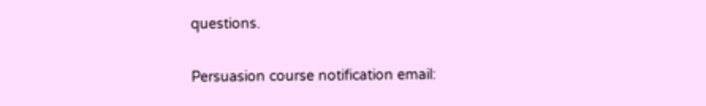questions.

Persuasion course notification email: